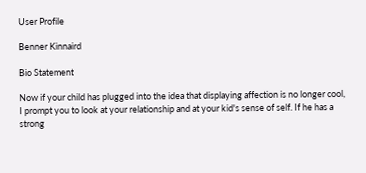User Profile

Benner Kinnaird

Bio Statement

Now if your child has plugged into the idea that displaying affection is no longer cool, I prompt you to look at your relationship and at your kid's sense of self. If he has a strong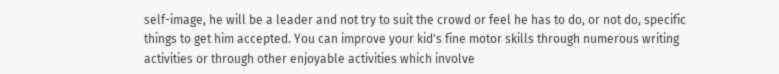self-image, he will be a leader and not try to suit the crowd or feel he has to do, or not do, specific things to get him accepted. You can improve your kid's fine motor skills through numerous writing activities or through other enjoyable activities which involve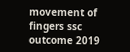movement of fingers ssc outcome 2019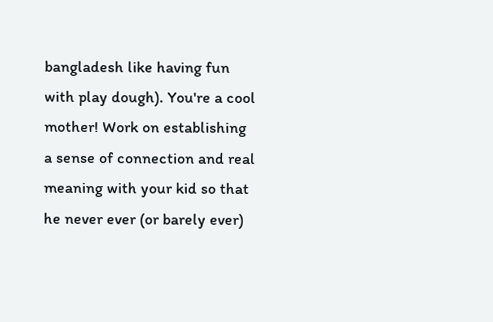bangladesh like having fun with play dough). You're a cool mother! Work on establishing a sense of connection and real meaning with your kid so that he never ever (or barely ever)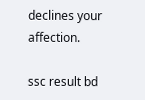declines your affection.

ssc result bd